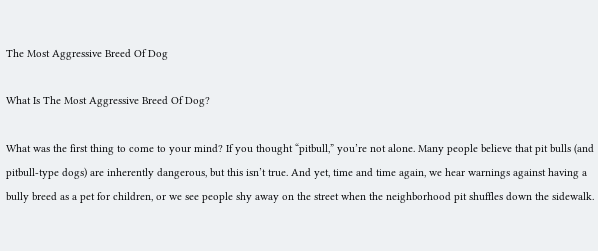The Most Aggressive Breed Of Dog

What Is The Most Aggressive Breed Of Dog?

What was the first thing to come to your mind? If you thought “pitbull,” you’re not alone. Many people believe that pit bulls (and pitbull-type dogs) are inherently dangerous, but this isn’t true. And yet, time and time again, we hear warnings against having a bully breed as a pet for children, or we see people shy away on the street when the neighborhood pit shuffles down the sidewalk.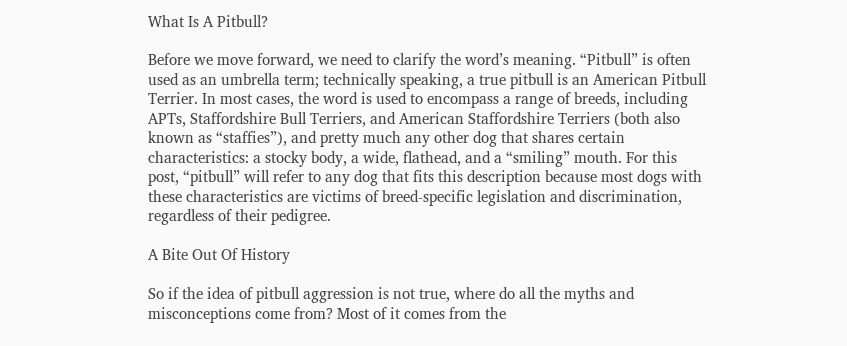What Is A Pitbull?

Before we move forward, we need to clarify the word’s meaning. “Pitbull” is often used as an umbrella term; technically speaking, a true pitbull is an American Pitbull Terrier. In most cases, the word is used to encompass a range of breeds, including APTs, Staffordshire Bull Terriers, and American Staffordshire Terriers (both also known as “staffies”), and pretty much any other dog that shares certain characteristics: a stocky body, a wide, flathead, and a “smiling” mouth. For this post, “pitbull” will refer to any dog that fits this description because most dogs with these characteristics are victims of breed-specific legislation and discrimination, regardless of their pedigree.

A Bite Out Of History

So if the idea of pitbull aggression is not true, where do all the myths and misconceptions come from? Most of it comes from the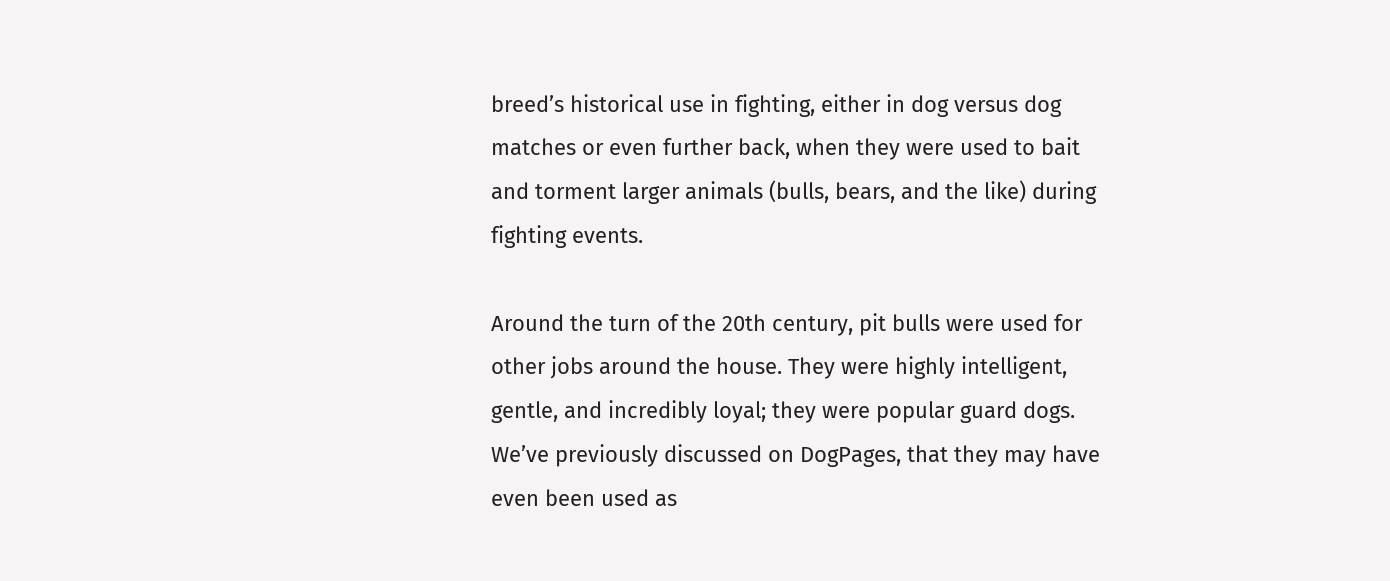breed’s historical use in fighting, either in dog versus dog matches or even further back, when they were used to bait and torment larger animals (bulls, bears, and the like) during fighting events.

Around the turn of the 20th century, pit bulls were used for other jobs around the house. They were highly intelligent, gentle, and incredibly loyal; they were popular guard dogs. We’ve previously discussed on DogPages, that they may have even been used as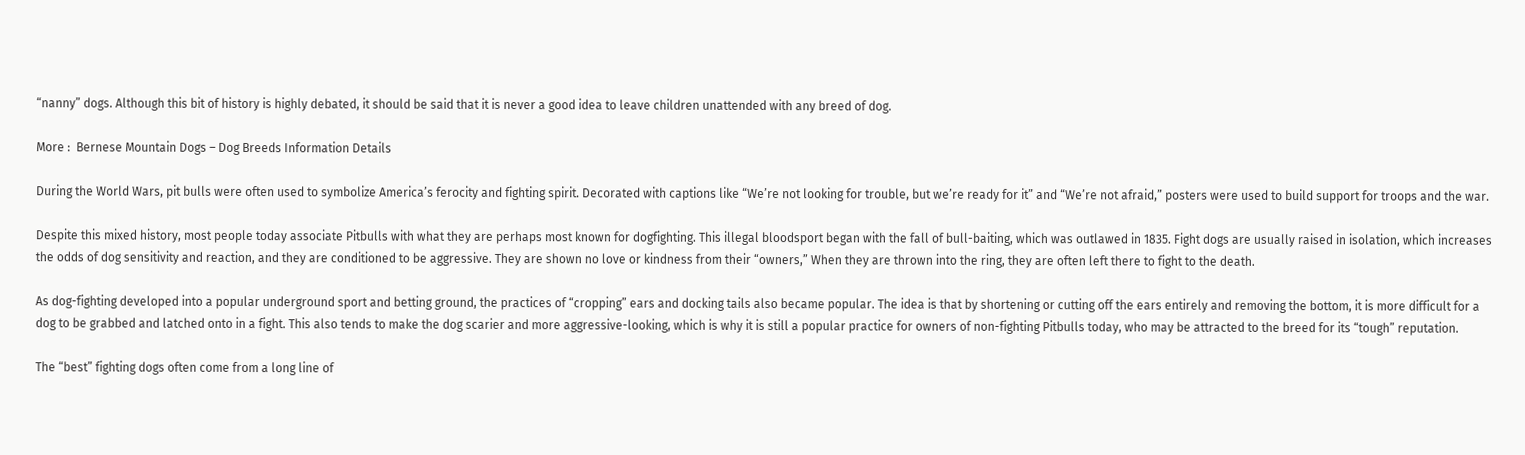“nanny” dogs. Although this bit of history is highly debated, it should be said that it is never a good idea to leave children unattended with any breed of dog.

More :  Bernese Mountain Dogs – Dog Breeds Information Details

During the World Wars, pit bulls were often used to symbolize America’s ferocity and fighting spirit. Decorated with captions like “We’re not looking for trouble, but we’re ready for it” and “We’re not afraid,” posters were used to build support for troops and the war.

Despite this mixed history, most people today associate Pitbulls with what they are perhaps most known for dogfighting. This illegal bloodsport began with the fall of bull-baiting, which was outlawed in 1835. Fight dogs are usually raised in isolation, which increases the odds of dog sensitivity and reaction, and they are conditioned to be aggressive. They are shown no love or kindness from their “owners,” When they are thrown into the ring, they are often left there to fight to the death.

As dog-fighting developed into a popular underground sport and betting ground, the practices of “cropping” ears and docking tails also became popular. The idea is that by shortening or cutting off the ears entirely and removing the bottom, it is more difficult for a dog to be grabbed and latched onto in a fight. This also tends to make the dog scarier and more aggressive-looking, which is why it is still a popular practice for owners of non-fighting Pitbulls today, who may be attracted to the breed for its “tough” reputation.

The “best” fighting dogs often come from a long line of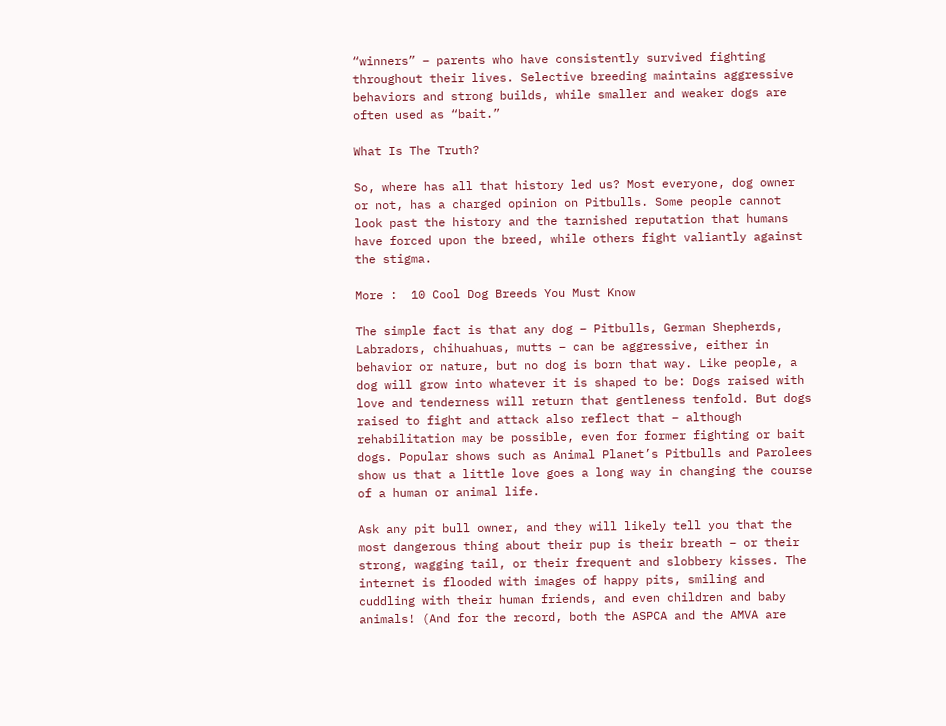“winners” – parents who have consistently survived fighting throughout their lives. Selective breeding maintains aggressive behaviors and strong builds, while smaller and weaker dogs are often used as “bait.”

What Is The Truth?

So, where has all that history led us? Most everyone, dog owner or not, has a charged opinion on Pitbulls. Some people cannot look past the history and the tarnished reputation that humans have forced upon the breed, while others fight valiantly against the stigma.

More :  10 Cool Dog Breeds You Must Know

The simple fact is that any dog – Pitbulls, German Shepherds, Labradors, chihuahuas, mutts – can be aggressive, either in behavior or nature, but no dog is born that way. Like people, a dog will grow into whatever it is shaped to be: Dogs raised with love and tenderness will return that gentleness tenfold. But dogs raised to fight and attack also reflect that – although rehabilitation may be possible, even for former fighting or bait dogs. Popular shows such as Animal Planet’s Pitbulls and Parolees show us that a little love goes a long way in changing the course of a human or animal life.

Ask any pit bull owner, and they will likely tell you that the most dangerous thing about their pup is their breath – or their strong, wagging tail, or their frequent and slobbery kisses. The internet is flooded with images of happy pits, smiling and cuddling with their human friends, and even children and baby animals! (And for the record, both the ASPCA and the AMVA are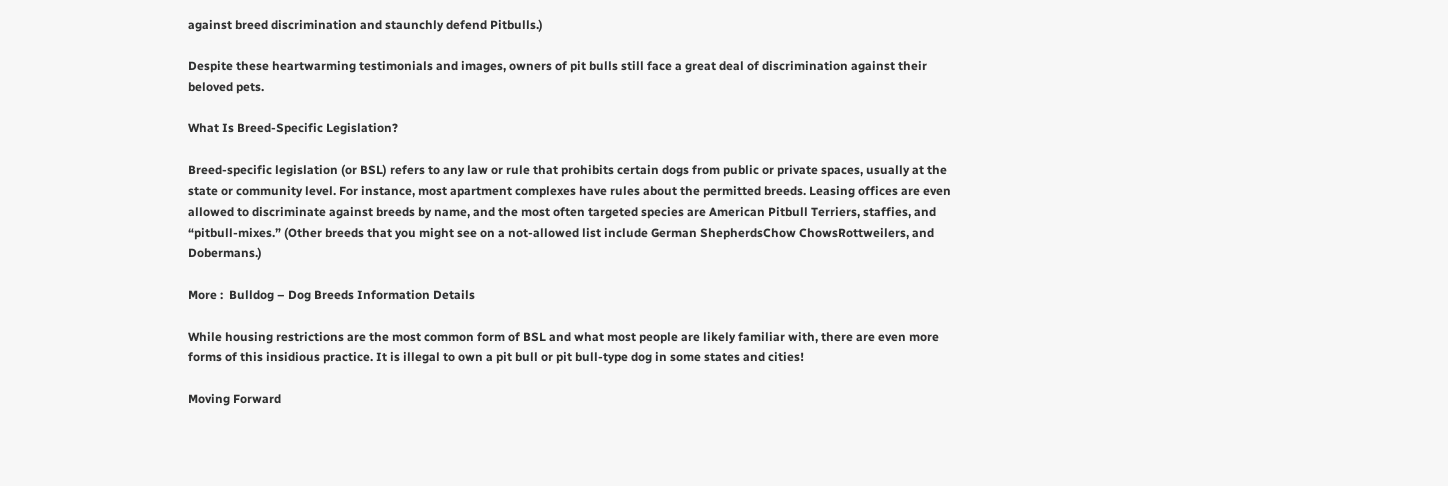against breed discrimination and staunchly defend Pitbulls.)

Despite these heartwarming testimonials and images, owners of pit bulls still face a great deal of discrimination against their beloved pets.

What Is Breed-Specific Legislation?

Breed-specific legislation (or BSL) refers to any law or rule that prohibits certain dogs from public or private spaces, usually at the state or community level. For instance, most apartment complexes have rules about the permitted breeds. Leasing offices are even allowed to discriminate against breeds by name, and the most often targeted species are American Pitbull Terriers, staffies, and “pitbull-mixes.” (Other breeds that you might see on a not-allowed list include German ShepherdsChow ChowsRottweilers, and Dobermans.)

More :  Bulldog – Dog Breeds Information Details

While housing restrictions are the most common form of BSL and what most people are likely familiar with, there are even more forms of this insidious practice. It is illegal to own a pit bull or pit bull-type dog in some states and cities!

Moving Forward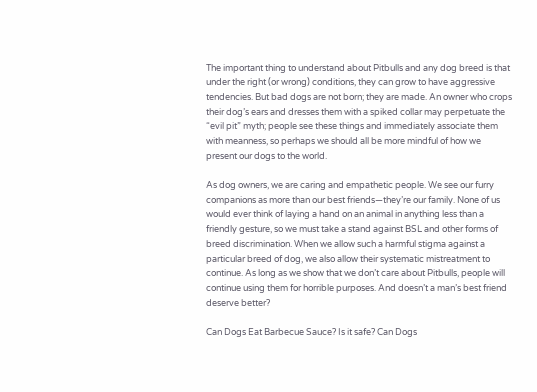The important thing to understand about Pitbulls and any dog breed is that under the right (or wrong) conditions, they can grow to have aggressive tendencies. But bad dogs are not born; they are made. An owner who crops their dog’s ears and dresses them with a spiked collar may perpetuate the “evil pit” myth; people see these things and immediately associate them with meanness, so perhaps we should all be more mindful of how we present our dogs to the world.

As dog owners, we are caring and empathetic people. We see our furry companions as more than our best friends—they’re our family. None of us would ever think of laying a hand on an animal in anything less than a friendly gesture, so we must take a stand against BSL and other forms of breed discrimination. When we allow such a harmful stigma against a particular breed of dog, we also allow their systematic mistreatment to continue. As long as we show that we don’t care about Pitbulls, people will continue using them for horrible purposes. And doesn’t a man’s best friend deserve better?

Can Dogs Eat Barbecue Sauce? Is it safe? Can Dogs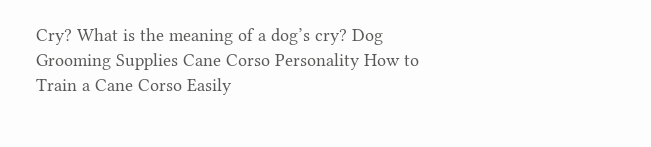Cry? What is the meaning of a dog’s cry? Dog Grooming Supplies Cane Corso Personality How to Train a Cane Corso Easily